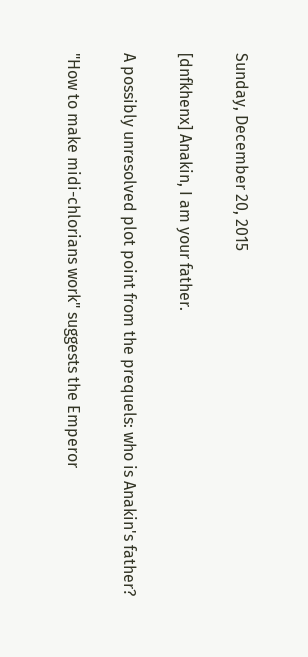Sunday, December 20, 2015

[dnfkhenx] Anakin, I am your father.

A possibly unresolved plot point from the prequels: who is Anakin's father?

"How to make midi-chlorians work" suggests the Emperor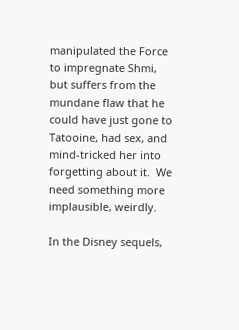manipulated the Force to impregnate Shmi, but suffers from the mundane flaw that he could have just gone to Tatooine, had sex, and mind-tricked her into forgetting about it.  We need something more implausible, weirdly.

In the Disney sequels,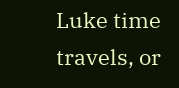Luke time travels, or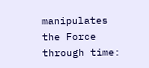manipulates the Force through time: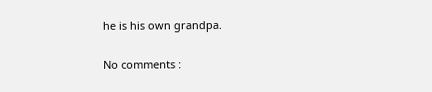he is his own grandpa.

No comments :